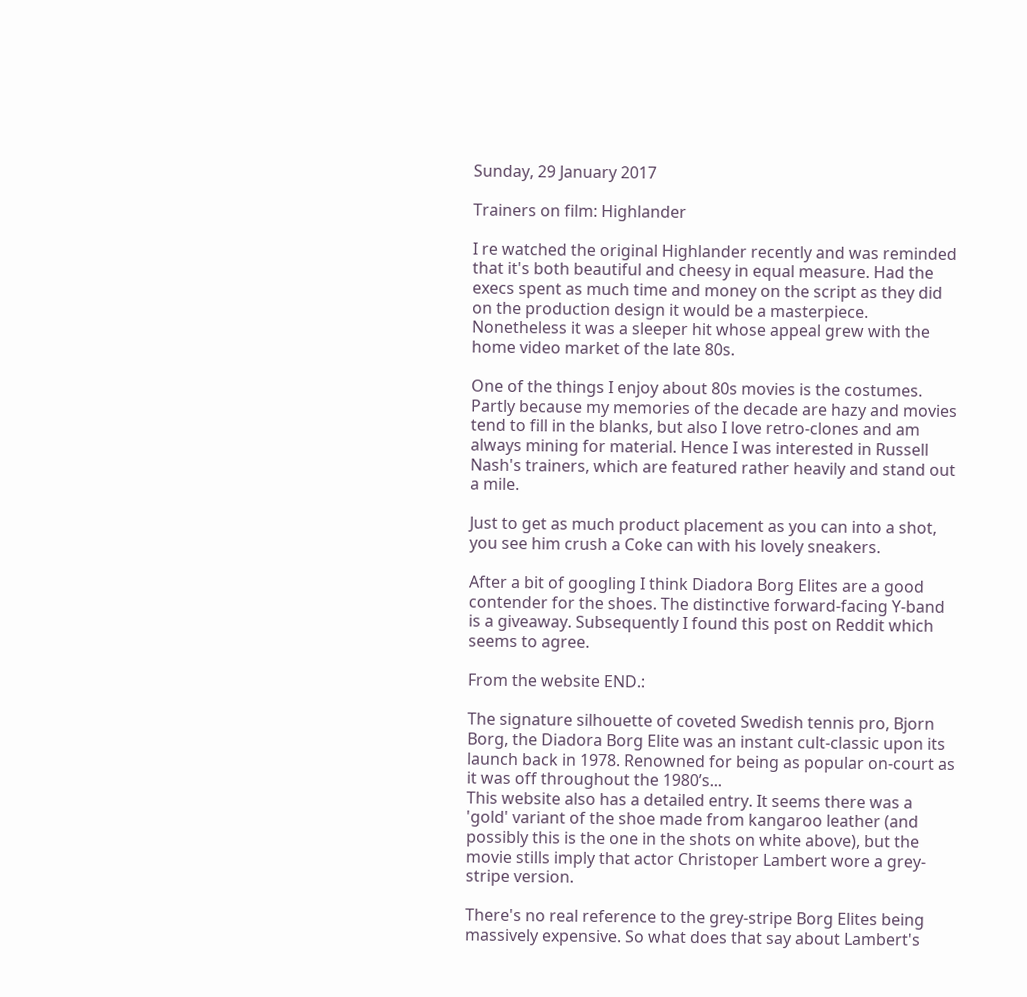Sunday, 29 January 2017

Trainers on film: Highlander

I re watched the original Highlander recently and was reminded that it's both beautiful and cheesy in equal measure. Had the execs spent as much time and money on the script as they did on the production design it would be a masterpiece. Nonetheless it was a sleeper hit whose appeal grew with the home video market of the late 80s.

One of the things I enjoy about 80s movies is the costumes. Partly because my memories of the decade are hazy and movies tend to fill in the blanks, but also I love retro-clones and am always mining for material. Hence I was interested in Russell Nash's trainers, which are featured rather heavily and stand out a mile.

Just to get as much product placement as you can into a shot, you see him crush a Coke can with his lovely sneakers.

After a bit of googling I think Diadora Borg Elites are a good contender for the shoes. The distinctive forward-facing Y-band is a giveaway. Subsequently I found this post on Reddit which seems to agree.

From the website END.:

The signature silhouette of coveted Swedish tennis pro, Bjorn Borg, the Diadora Borg Elite was an instant cult-classic upon its launch back in 1978. Renowned for being as popular on-court as it was off throughout the 1980’s...
This website also has a detailed entry. It seems there was a 'gold' variant of the shoe made from kangaroo leather (and possibly this is the one in the shots on white above), but the movie stills imply that actor Christoper Lambert wore a grey-stripe version.

There's no real reference to the grey-stripe Borg Elites being massively expensive. So what does that say about Lambert's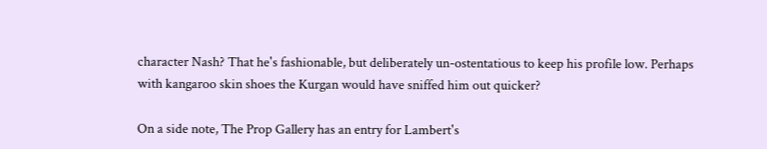character Nash? That he's fashionable, but deliberately un-ostentatious to keep his profile low. Perhaps with kangaroo skin shoes the Kurgan would have sniffed him out quicker?

On a side note, The Prop Gallery has an entry for Lambert's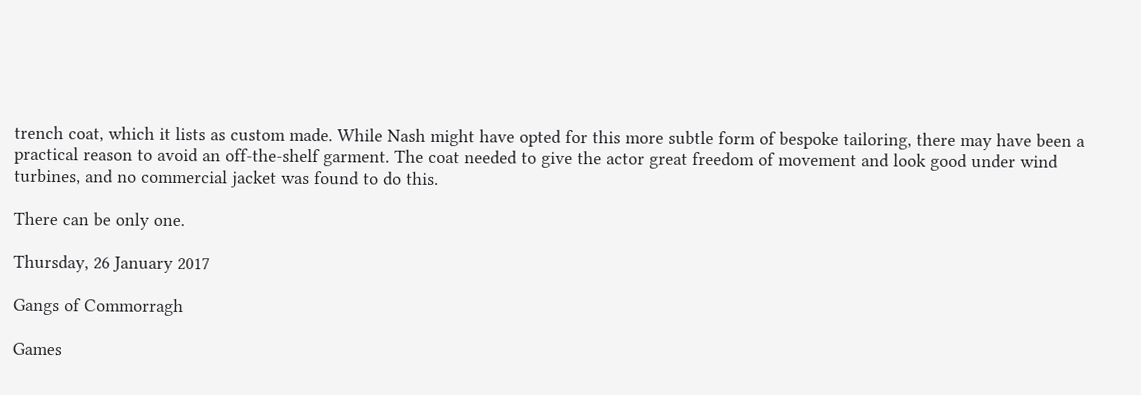trench coat, which it lists as custom made. While Nash might have opted for this more subtle form of bespoke tailoring, there may have been a practical reason to avoid an off-the-shelf garment. The coat needed to give the actor great freedom of movement and look good under wind turbines, and no commercial jacket was found to do this.

There can be only one.

Thursday, 26 January 2017

Gangs of Commorragh

Games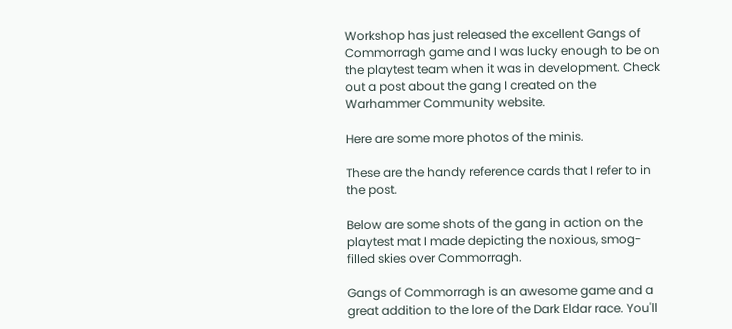Workshop has just released the excellent Gangs of Commorragh game and I was lucky enough to be on the playtest team when it was in development. Check out a post about the gang I created on the Warhammer Community website.

Here are some more photos of the minis.

These are the handy reference cards that I refer to in the post.

Below are some shots of the gang in action on the playtest mat I made depicting the noxious, smog-filled skies over Commorragh.

Gangs of Commorragh is an awesome game and a great addition to the lore of the Dark Eldar race. You'll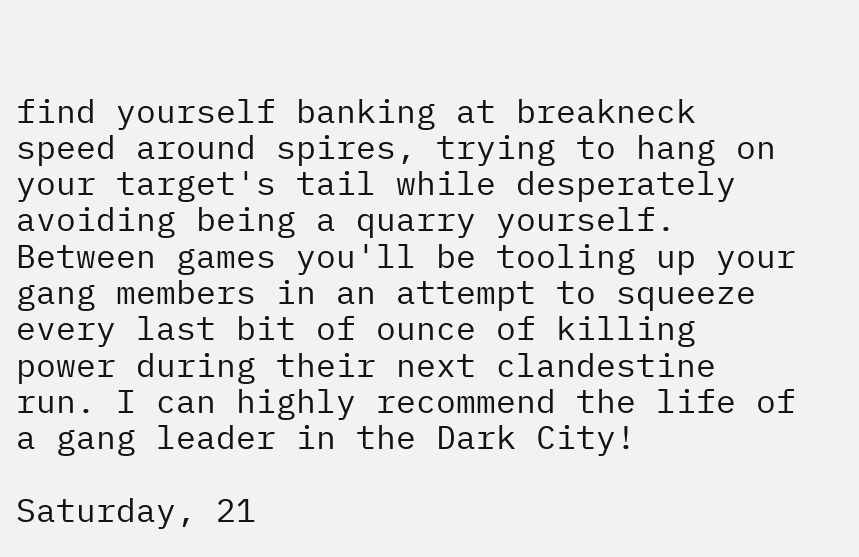find yourself banking at breakneck speed around spires, trying to hang on your target's tail while desperately avoiding being a quarry yourself. Between games you'll be tooling up your gang members in an attempt to squeeze every last bit of ounce of killing power during their next clandestine run. I can highly recommend the life of a gang leader in the Dark City!

Saturday, 21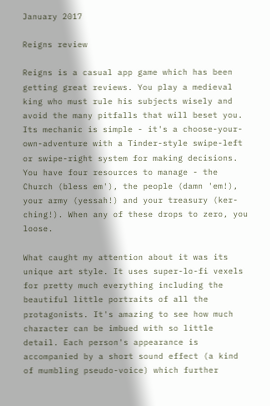January 2017

Reigns review

Reigns is a casual app game which has been getting great reviews. You play a medieval king who must rule his subjects wisely and avoid the many pitfalls that will beset you. Its mechanic is simple - it's a choose-your-own-adventure with a Tinder-style swipe-left or swipe-right system for making decisions. You have four resources to manage - the Church (bless em'), the people (damn 'em!), your army (yessah!) and your treasury (ker-ching!). When any of these drops to zero, you loose.

What caught my attention about it was its unique art style. It uses super-lo-fi vexels for pretty much everything including the beautiful little portraits of all the protagonists. It's amazing to see how much character can be imbued with so little detail. Each person's appearance is accompanied by a short sound effect (a kind of mumbling pseudo-voice) which further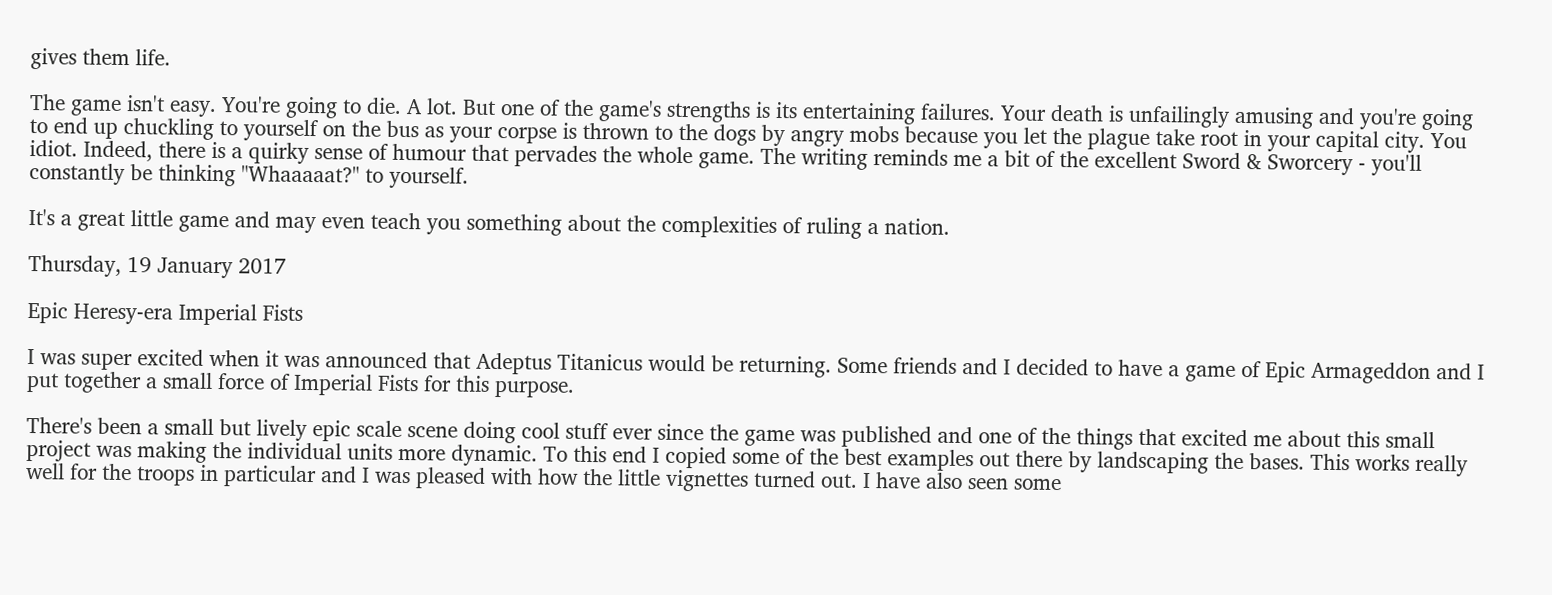gives them life.

The game isn't easy. You're going to die. A lot. But one of the game's strengths is its entertaining failures. Your death is unfailingly amusing and you're going to end up chuckling to yourself on the bus as your corpse is thrown to the dogs by angry mobs because you let the plague take root in your capital city. You idiot. Indeed, there is a quirky sense of humour that pervades the whole game. The writing reminds me a bit of the excellent Sword & Sworcery - you'll constantly be thinking "Whaaaaat?" to yourself.

It's a great little game and may even teach you something about the complexities of ruling a nation.

Thursday, 19 January 2017

Epic Heresy-era Imperial Fists

I was super excited when it was announced that Adeptus Titanicus would be returning. Some friends and I decided to have a game of Epic Armageddon and I put together a small force of Imperial Fists for this purpose.

There's been a small but lively epic scale scene doing cool stuff ever since the game was published and one of the things that excited me about this small project was making the individual units more dynamic. To this end I copied some of the best examples out there by landscaping the bases. This works really well for the troops in particular and I was pleased with how the little vignettes turned out. I have also seen some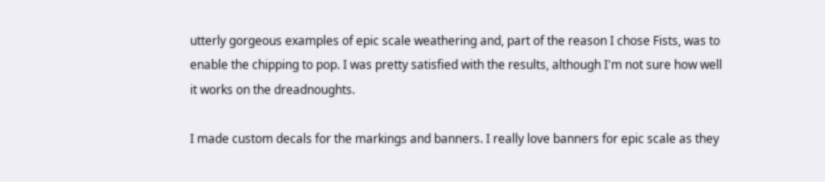utterly gorgeous examples of epic scale weathering and, part of the reason I chose Fists, was to enable the chipping to pop. I was pretty satisfied with the results, although I'm not sure how well it works on the dreadnoughts.

I made custom decals for the markings and banners. I really love banners for epic scale as they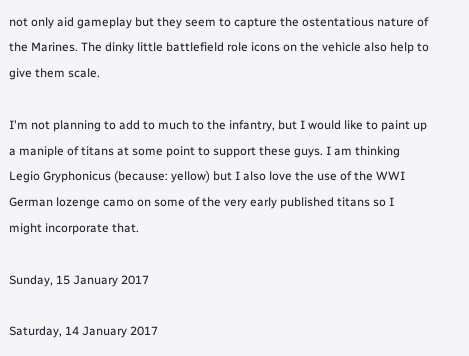not only aid gameplay but they seem to capture the ostentatious nature of the Marines. The dinky little battlefield role icons on the vehicle also help to give them scale.

I'm not planning to add to much to the infantry, but I would like to paint up a maniple of titans at some point to support these guys. I am thinking Legio Gryphonicus (because: yellow) but I also love the use of the WWI German lozenge camo on some of the very early published titans so I might incorporate that.

Sunday, 15 January 2017

Saturday, 14 January 2017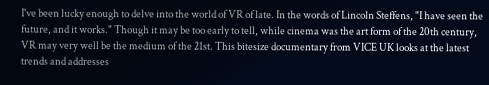I've been lucky enough to delve into the world of VR of late. In the words of Lincoln Steffens, "I have seen the future, and it works." Though it may be too early to tell, while cinema was the art form of the 20th century, VR may very well be the medium of the 21st. This bitesize documentary from VICE UK looks at the latest trends and addresses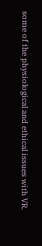some of the physiological and ethical issues with VR.